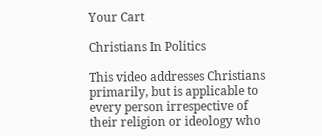Your Cart

Christians In Politics

This video addresses Christians primarily, but is applicable to every person irrespective of their religion or ideology who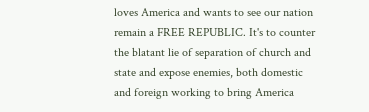loves America and wants to see our nation remain a FREE REPUBLIC. It's to counter the blatant lie of separation of church and state and expose enemies, both domestic and foreign working to bring America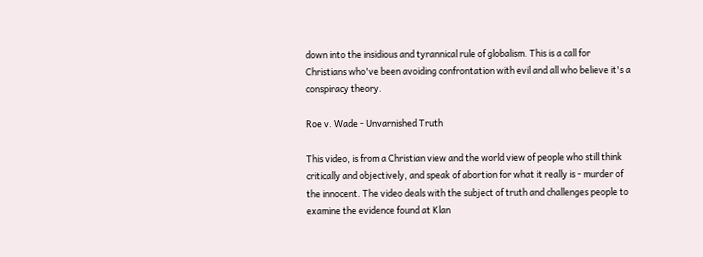down into the insidious and tyrannical rule of globalism. This is a call for Christians who've been avoiding confrontation with evil and all who believe it's a conspiracy theory.

Roe v. Wade - Unvarnished Truth

This video, is from a Christian view and the world view of people who still think critically and objectively, and speak of abortion for what it really is - murder of the innocent. The video deals with the subject of truth and challenges people to examine the evidence found at Klan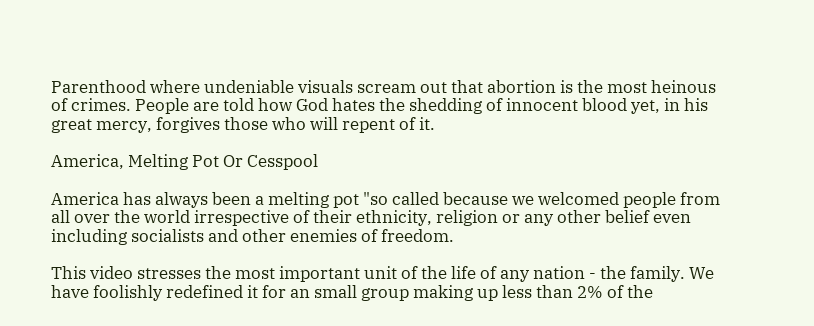Parenthood where undeniable visuals scream out that abortion is the most heinous of crimes. People are told how God hates the shedding of innocent blood yet, in his great mercy, forgives those who will repent of it.

America, Melting Pot Or Cesspool

America has always been a melting pot "so called because we welcomed people from all over the world irrespective of their ethnicity, religion or any other belief even including socialists and other enemies of freedom.

This video stresses the most important unit of the life of any nation - the family. We have foolishly redefined it for an small group making up less than 2% of the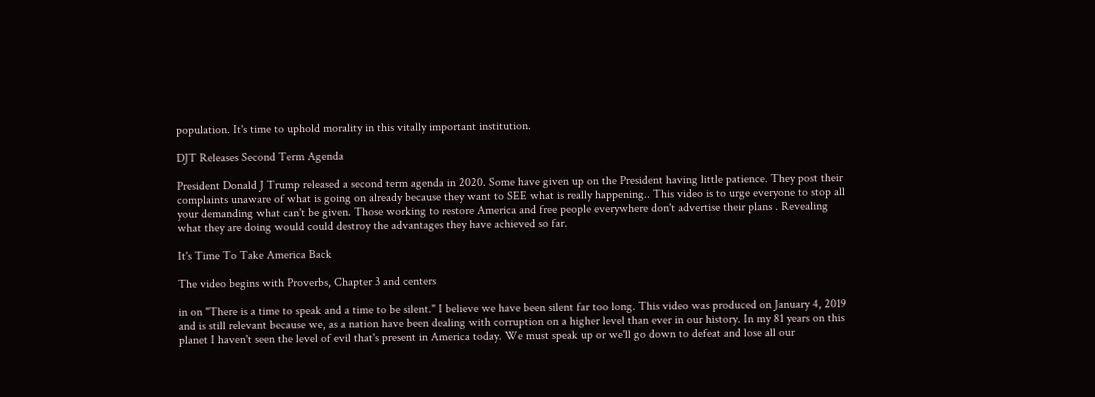population. It's time to uphold morality in this vitally important institution.

DJT Releases Second Term Agenda

President Donald J Trump released a second term agenda in 2020. Some have given up on the President having little patience. They post their complaints unaware of what is going on already because they want to SEE what is really happening.. This video is to urge everyone to stop all your demanding what can't be given. Those working to restore America and free people everywhere don't advertise their plans . Revealing what they are doing would could destroy the advantages they have achieved so far.

It's Time To Take America Back

The video begins with Proverbs, Chapter 3 and centers

in on "There is a time to speak and a time to be silent." I believe we have been silent far too long. This video was produced on January 4, 2019 and is still relevant because we, as a nation have been dealing with corruption on a higher level than ever in our history. In my 81 years on this planet I haven't seen the level of evil that's present in America today. We must speak up or we'll go down to defeat and lose all our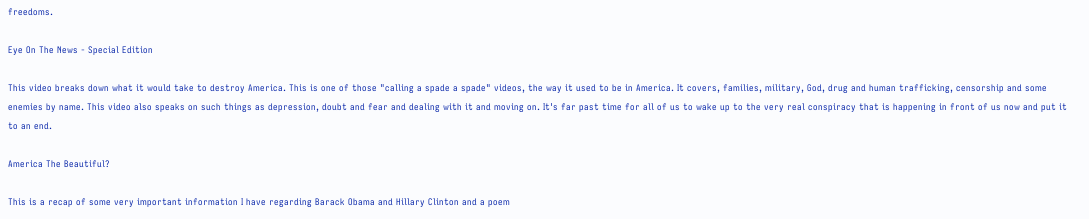freedoms.

Eye On The News - Special Edition

This video breaks down what it would take to destroy America. This is one of those "calling a spade a spade" videos, the way it used to be in America. It covers, families, military, God, drug and human trafficking, censorship and some enemies by name. This video also speaks on such things as depression, doubt and fear and dealing with it and moving on. It's far past time for all of us to wake up to the very real conspiracy that is happening in front of us now and put it to an end.

America The Beautiful?

This is a recap of some very important information I have regarding Barack Obama and Hillary Clinton and a poem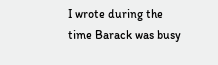I wrote during the time Barack was busy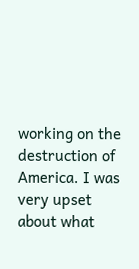working on the destruction of America. I was very upset about what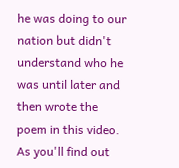he was doing to our nation but didn't understand who he was until later and then wrote the poem in this video. As you'll find out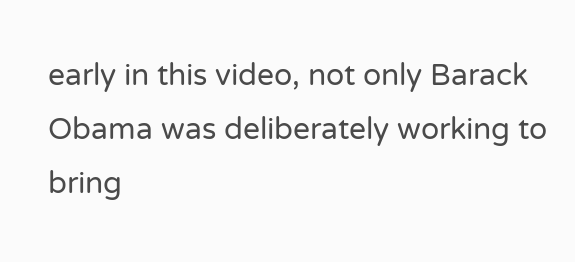early in this video, not only Barack Obama was deliberately working to bring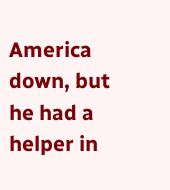America down, but he had a helper in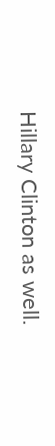Hillary Clinton as well.